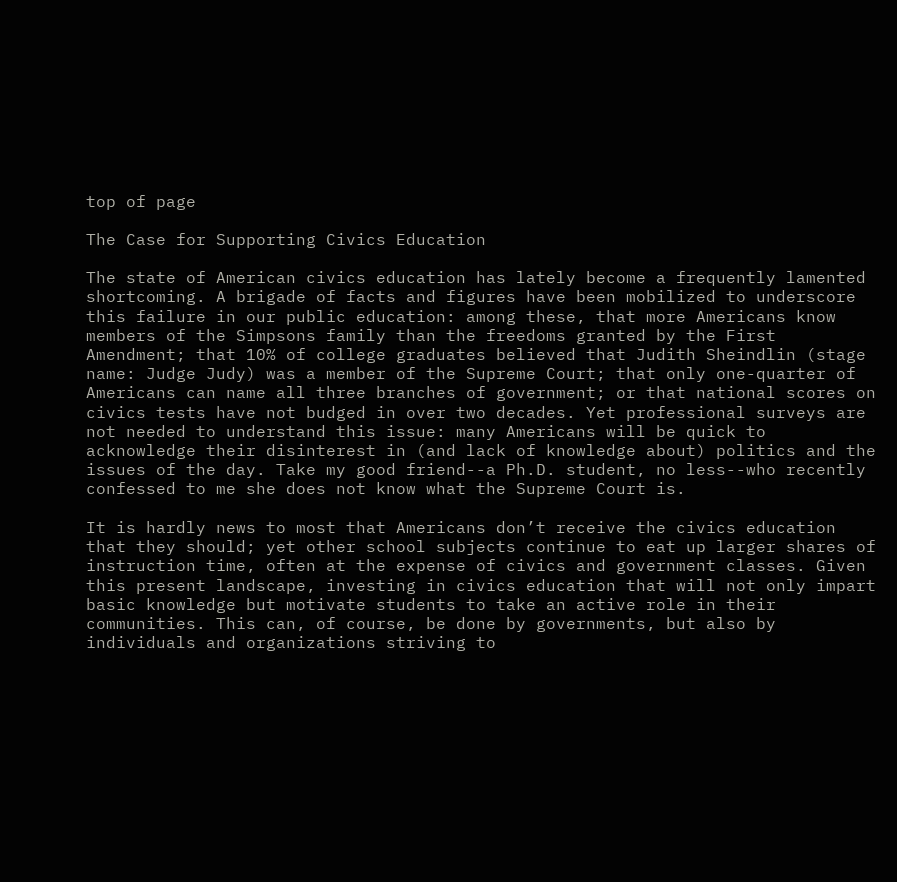top of page

The Case for Supporting Civics Education

The state of American civics education has lately become a frequently lamented shortcoming. A brigade of facts and figures have been mobilized to underscore this failure in our public education: among these, that more Americans know members of the Simpsons family than the freedoms granted by the First Amendment; that 10% of college graduates believed that Judith Sheindlin (stage name: Judge Judy) was a member of the Supreme Court; that only one-quarter of Americans can name all three branches of government; or that national scores on civics tests have not budged in over two decades. Yet professional surveys are not needed to understand this issue: many Americans will be quick to acknowledge their disinterest in (and lack of knowledge about) politics and the issues of the day. Take my good friend--a Ph.D. student, no less--who recently confessed to me she does not know what the Supreme Court is.

It is hardly news to most that Americans don’t receive the civics education that they should; yet other school subjects continue to eat up larger shares of instruction time, often at the expense of civics and government classes. Given this present landscape, investing in civics education that will not only impart basic knowledge but motivate students to take an active role in their communities. This can, of course, be done by governments, but also by individuals and organizations striving to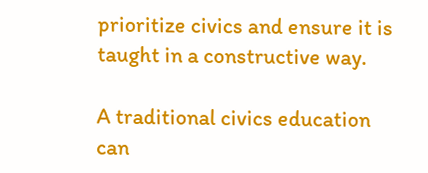prioritize civics and ensure it is taught in a constructive way.

A traditional civics education can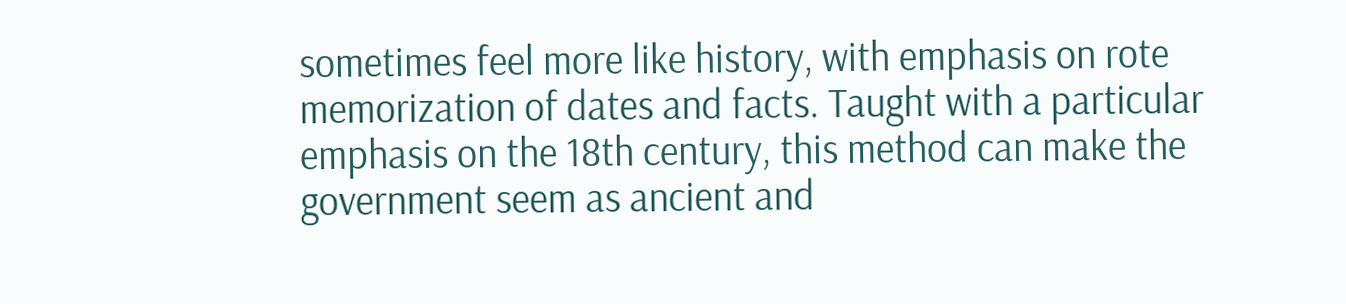sometimes feel more like history, with emphasis on rote memorization of dates and facts. Taught with a particular emphasis on the 18th century, this method can make the government seem as ancient and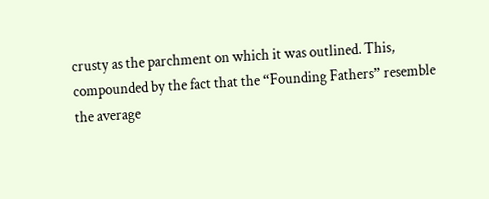crusty as the parchment on which it was outlined. This, compounded by the fact that the “Founding Fathers” resemble the average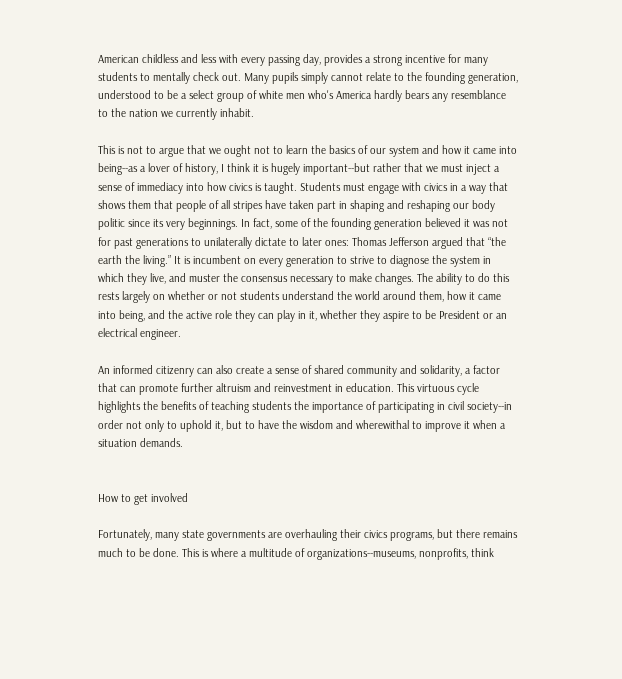American childless and less with every passing day, provides a strong incentive for many students to mentally check out. Many pupils simply cannot relate to the founding generation, understood to be a select group of white men who's America hardly bears any resemblance to the nation we currently inhabit.

This is not to argue that we ought not to learn the basics of our system and how it came into being--as a lover of history, I think it is hugely important--but rather that we must inject a sense of immediacy into how civics is taught. Students must engage with civics in a way that shows them that people of all stripes have taken part in shaping and reshaping our body politic since its very beginnings. In fact, some of the founding generation believed it was not for past generations to unilaterally dictate to later ones: Thomas Jefferson argued that “the earth the living.” It is incumbent on every generation to strive to diagnose the system in which they live, and muster the consensus necessary to make changes. The ability to do this rests largely on whether or not students understand the world around them, how it came into being, and the active role they can play in it, whether they aspire to be President or an electrical engineer.

An informed citizenry can also create a sense of shared community and solidarity, a factor that can promote further altruism and reinvestment in education. This virtuous cycle highlights the benefits of teaching students the importance of participating in civil society--in order not only to uphold it, but to have the wisdom and wherewithal to improve it when a situation demands.


How to get involved

Fortunately, many state governments are overhauling their civics programs, but there remains much to be done. This is where a multitude of organizations--museums, nonprofits, think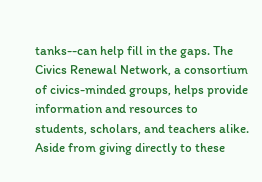tanks--can help fill in the gaps. The Civics Renewal Network, a consortium of civics-minded groups, helps provide information and resources to students, scholars, and teachers alike. Aside from giving directly to these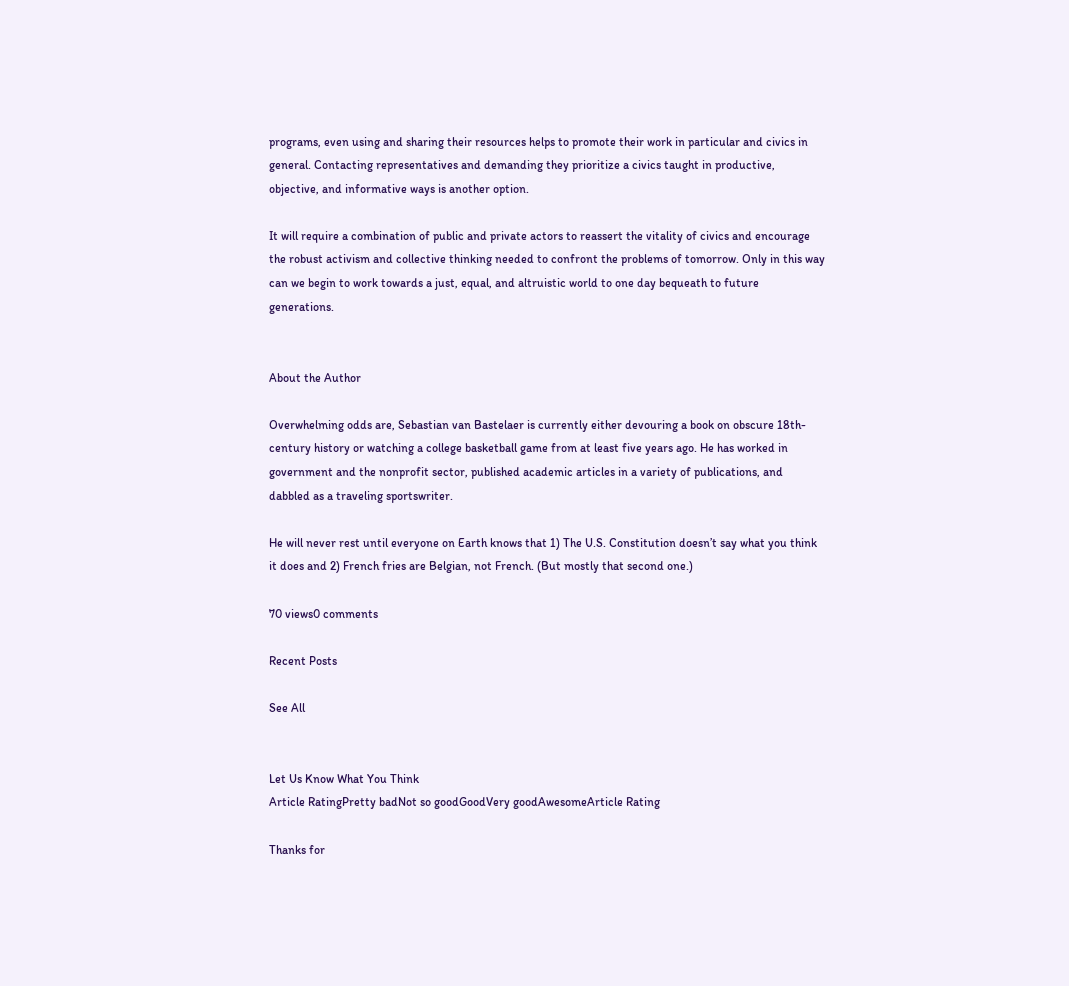programs, even using and sharing their resources helps to promote their work in particular and civics in general. Contacting representatives and demanding they prioritize a civics taught in productive, objective, and informative ways is another option.

It will require a combination of public and private actors to reassert the vitality of civics and encourage the robust activism and collective thinking needed to confront the problems of tomorrow. Only in this way can we begin to work towards a just, equal, and altruistic world to one day bequeath to future generations.


About the Author

Overwhelming odds are, Sebastian van Bastelaer is currently either devouring a book on obscure 18th-century history or watching a college basketball game from at least five years ago. He has worked in government and the nonprofit sector, published academic articles in a variety of publications, and dabbled as a traveling sportswriter.

He will never rest until everyone on Earth knows that 1) The U.S. Constitution doesn’t say what you think it does and 2) French fries are Belgian, not French. (But mostly that second one.)

70 views0 comments

Recent Posts

See All


Let Us Know What You Think
Article RatingPretty badNot so goodGoodVery goodAwesomeArticle Rating

Thanks for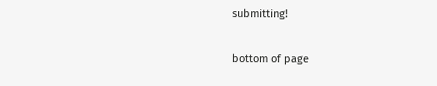submitting!

bottom of page